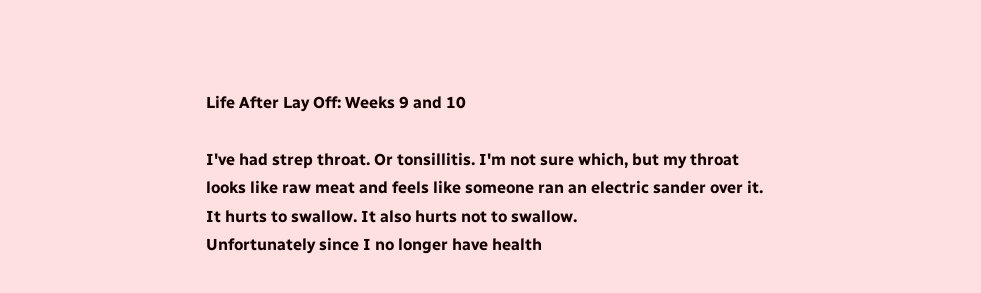Life After Lay Off: Weeks 9 and 10

I've had strep throat. Or tonsillitis. I'm not sure which, but my throat looks like raw meat and feels like someone ran an electric sander over it. It hurts to swallow. It also hurts not to swallow.
Unfortunately since I no longer have health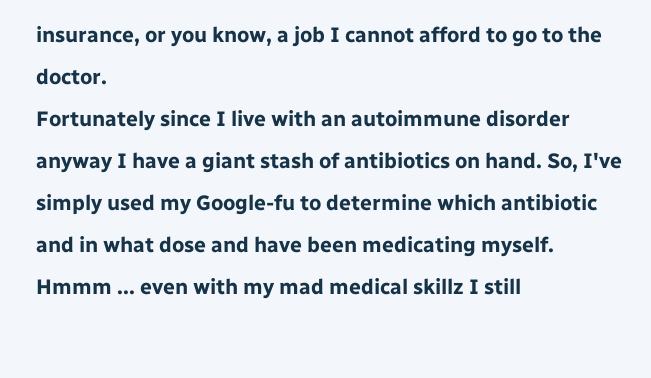insurance, or you know, a job I cannot afford to go to the doctor.
Fortunately since I live with an autoimmune disorder anyway I have a giant stash of antibiotics on hand. So, I've simply used my Google-fu to determine which antibiotic and in what dose and have been medicating myself.
Hmmm ... even with my mad medical skillz I still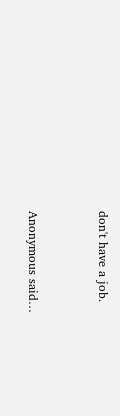don't have a job.


Anonymous said…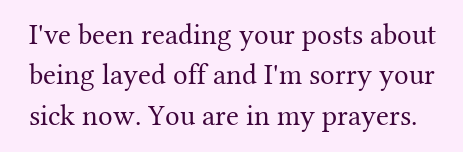I've been reading your posts about being layed off and I'm sorry your sick now. You are in my prayers.